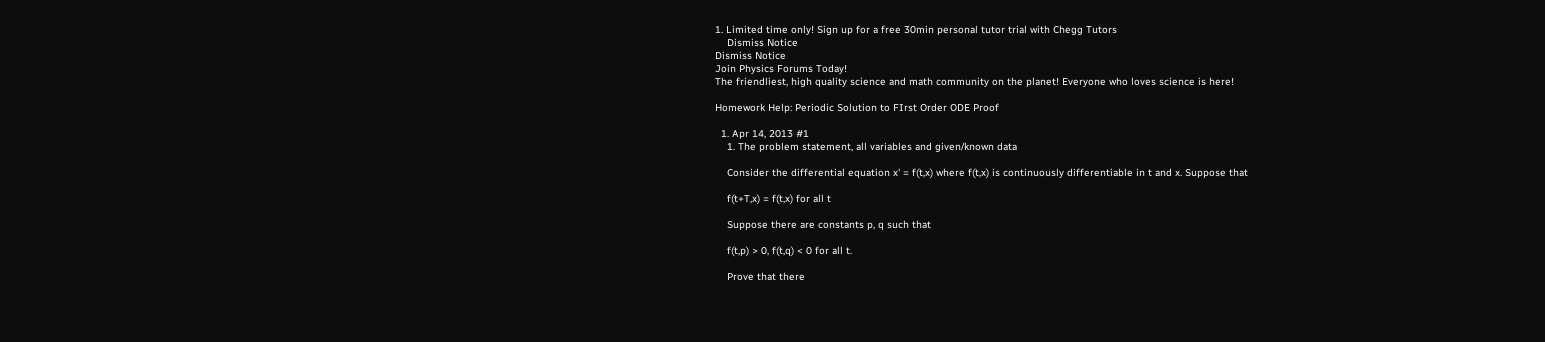1. Limited time only! Sign up for a free 30min personal tutor trial with Chegg Tutors
    Dismiss Notice
Dismiss Notice
Join Physics Forums Today!
The friendliest, high quality science and math community on the planet! Everyone who loves science is here!

Homework Help: Periodic Solution to FIrst Order ODE Proof

  1. Apr 14, 2013 #1
    1. The problem statement, all variables and given/known data

    Consider the differential equation x' = f(t,x) where f(t,x) is continuously differentiable in t and x. Suppose that

    f(t+T,x) = f(t,x) for all t

    Suppose there are constants p, q such that

    f(t,p) > 0, f(t,q) < 0 for all t.

    Prove that there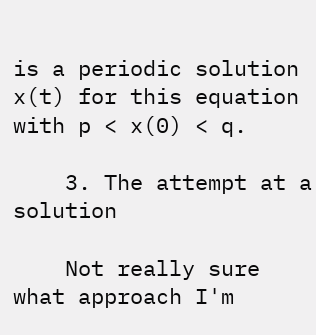is a periodic solution x(t) for this equation with p < x(0) < q.

    3. The attempt at a solution

    Not really sure what approach I'm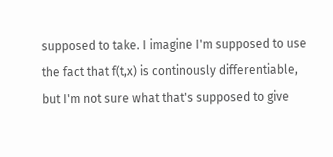supposed to take. I imagine I'm supposed to use the fact that f(t,x) is continously differentiable, but I'm not sure what that's supposed to give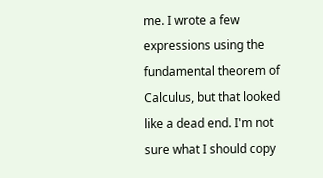me. I wrote a few expressions using the fundamental theorem of Calculus, but that looked like a dead end. I'm not sure what I should copy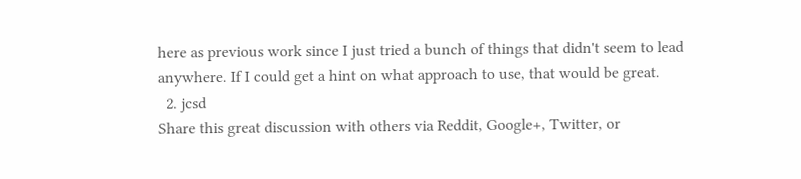here as previous work since I just tried a bunch of things that didn't seem to lead anywhere. If I could get a hint on what approach to use, that would be great.
  2. jcsd
Share this great discussion with others via Reddit, Google+, Twitter, or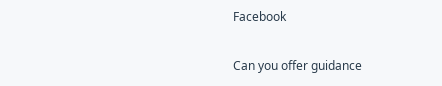Facebook

Can you offer guidance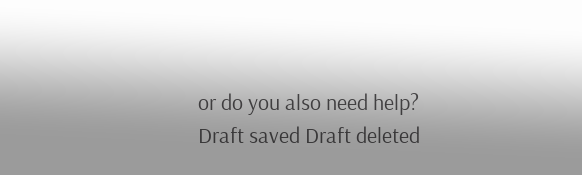or do you also need help?
Draft saved Draft deleted